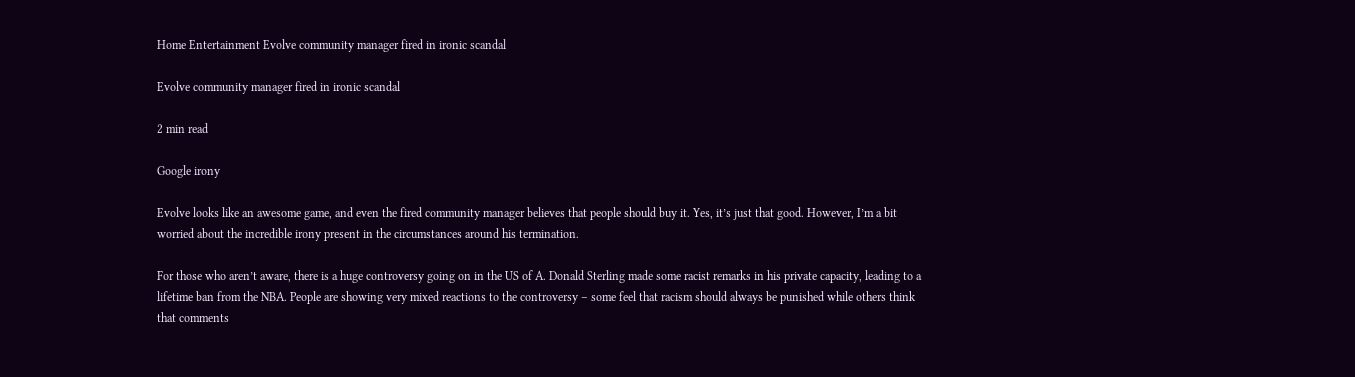Home Entertainment Evolve community manager fired in ironic scandal

Evolve community manager fired in ironic scandal

2 min read

Google irony

Evolve looks like an awesome game, and even the fired community manager believes that people should buy it. Yes, it’s just that good. However, I’m a bit worried about the incredible irony present in the circumstances around his termination.

For those who aren’t aware, there is a huge controversy going on in the US of A. Donald Sterling made some racist remarks in his private capacity, leading to a lifetime ban from the NBA. People are showing very mixed reactions to the controversy – some feel that racism should always be punished while others think that comments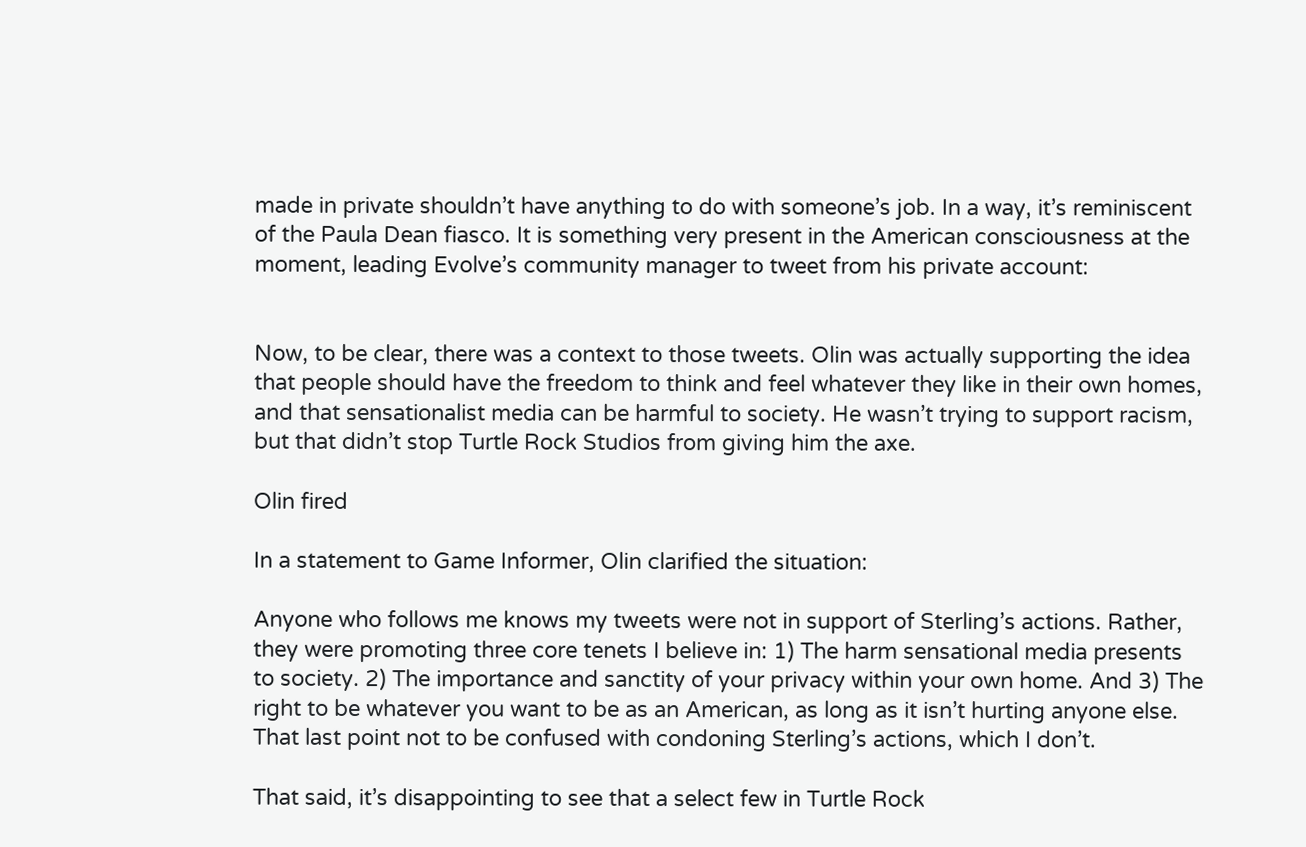made in private shouldn’t have anything to do with someone’s job. In a way, it’s reminiscent of the Paula Dean fiasco. It is something very present in the American consciousness at the moment, leading Evolve’s community manager to tweet from his private account:


Now, to be clear, there was a context to those tweets. Olin was actually supporting the idea that people should have the freedom to think and feel whatever they like in their own homes, and that sensationalist media can be harmful to society. He wasn’t trying to support racism, but that didn’t stop Turtle Rock Studios from giving him the axe.

Olin fired

In a statement to Game Informer, Olin clarified the situation:

Anyone who follows me knows my tweets were not in support of Sterling’s actions. Rather, they were promoting three core tenets I believe in: 1) The harm sensational media presents to society. 2) The importance and sanctity of your privacy within your own home. And 3) The right to be whatever you want to be as an American, as long as it isn’t hurting anyone else. That last point not to be confused with condoning Sterling’s actions, which I don’t.

That said, it’s disappointing to see that a select few in Turtle Rock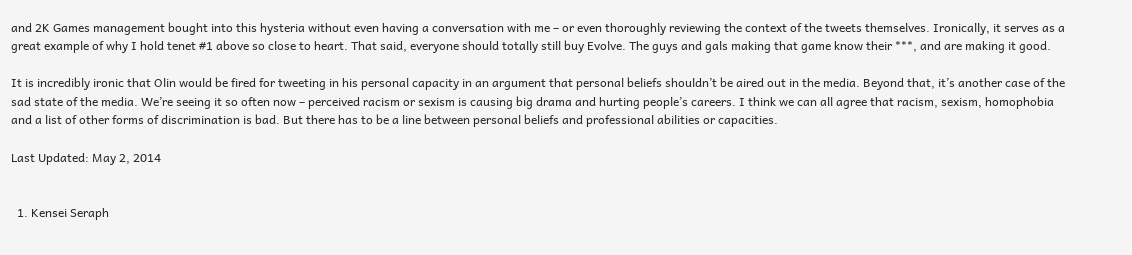and 2K Games management bought into this hysteria without even having a conversation with me – or even thoroughly reviewing the context of the tweets themselves. Ironically, it serves as a great example of why I hold tenet #1 above so close to heart. That said, everyone should totally still buy Evolve. The guys and gals making that game know their ***, and are making it good.

It is incredibly ironic that Olin would be fired for tweeting in his personal capacity in an argument that personal beliefs shouldn’t be aired out in the media. Beyond that, it’s another case of the sad state of the media. We’re seeing it so often now – perceived racism or sexism is causing big drama and hurting people’s careers. I think we can all agree that racism, sexism, homophobia and a list of other forms of discrimination is bad. But there has to be a line between personal beliefs and professional abilities or capacities.

Last Updated: May 2, 2014


  1. Kensei Seraph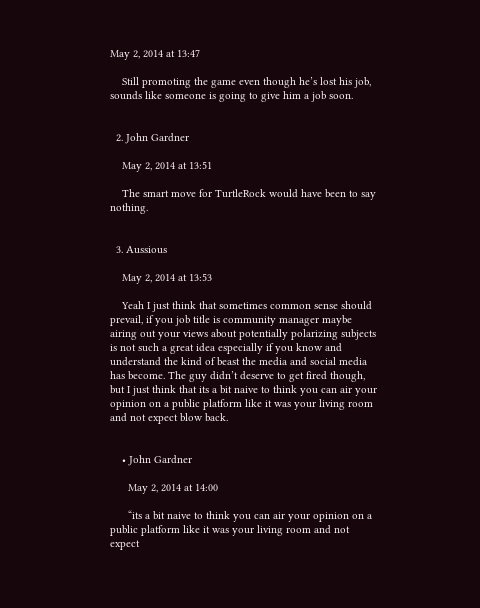May 2, 2014 at 13:47

    Still promoting the game even though he’s lost his job, sounds like someone is going to give him a job soon.


  2. John Gardner

    May 2, 2014 at 13:51

    The smart move for TurtleRock would have been to say nothing.


  3. Aussious

    May 2, 2014 at 13:53

    Yeah I just think that sometimes common sense should prevail, if you job title is community manager maybe airing out your views about potentially polarizing subjects is not such a great idea especially if you know and understand the kind of beast the media and social media has become. The guy didn’t deserve to get fired though, but I just think that its a bit naive to think you can air your opinion on a public platform like it was your living room and not expect blow back.


    • John Gardner

      May 2, 2014 at 14:00

      “its a bit naive to think you can air your opinion on a public platform like it was your living room and not expect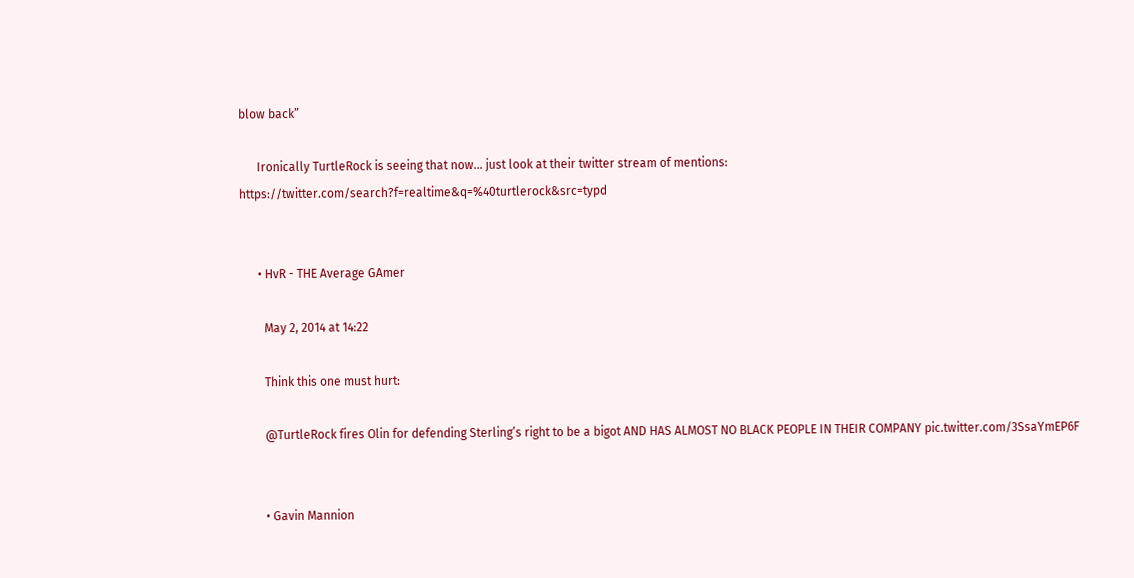blow back”

      Ironically TurtleRock is seeing that now… just look at their twitter stream of mentions: https://twitter.com/search?f=realtime&q=%40turtlerock&src=typd


      • HvR - THE Average GAmer

        May 2, 2014 at 14:22

        Think this one must hurt:

        @TurtleRock fires Olin for defending Sterling’s right to be a bigot AND HAS ALMOST NO BLACK PEOPLE IN THEIR COMPANY pic.twitter.com/3SsaYmEP6F


        • Gavin Mannion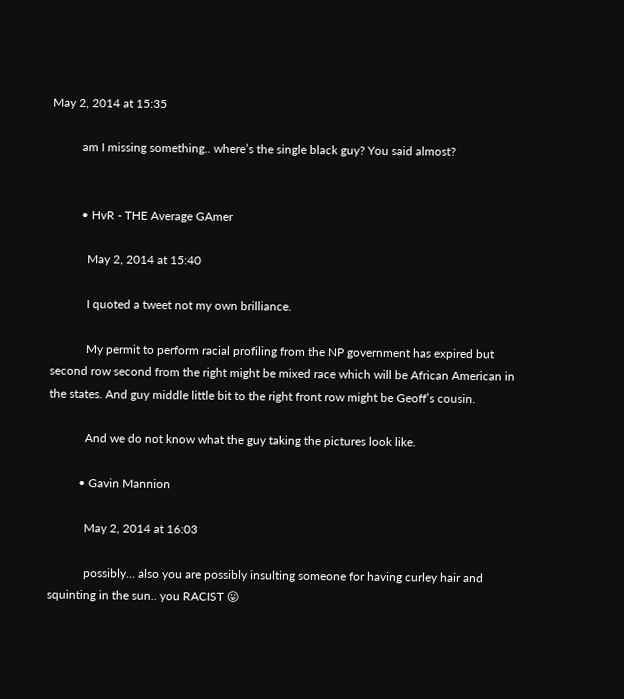May 2, 2014 at 15:35

          am I missing something.. where’s the single black guy? You said almost?


          • HvR - THE Average GAmer

            May 2, 2014 at 15:40

            I quoted a tweet not my own brilliance.

            My permit to perform racial profiling from the NP government has expired but second row second from the right might be mixed race which will be African American in the states. And guy middle little bit to the right front row might be Geoff’s cousin.

            And we do not know what the guy taking the pictures look like.

          • Gavin Mannion

            May 2, 2014 at 16:03

            possibly… also you are possibly insulting someone for having curley hair and squinting in the sun.. you RACIST 😛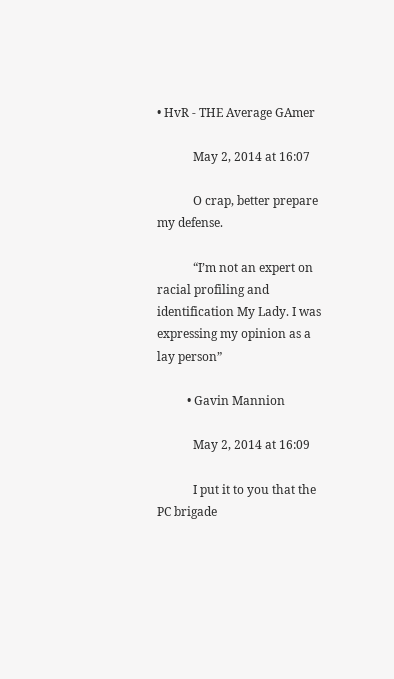• HvR - THE Average GAmer

            May 2, 2014 at 16:07

            O crap, better prepare my defense.

            “I’m not an expert on racial profiling and identification My Lady. I was expressing my opinion as a lay person”

          • Gavin Mannion

            May 2, 2014 at 16:09

            I put it to you that the PC brigade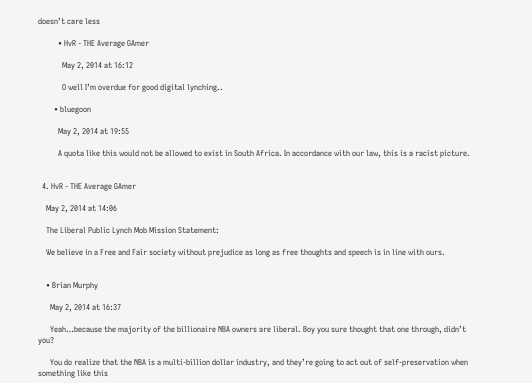doesn’t care less

          • HvR - THE Average GAmer

            May 2, 2014 at 16:12

            O well I’m overdue for good digital lynching..

        • bluegoon

          May 2, 2014 at 19:55

          A quota like this would not be allowed to exist in South Africa. In accordance with our law, this is a racist picture.


  4. HvR - THE Average GAmer

    May 2, 2014 at 14:06

    The Liberal Public Lynch Mob Mission Statement:

    We believe in a Free and Fair society without prejudice as long as free thoughts and speech is in line with ours.


    • Brian Murphy

      May 2, 2014 at 16:37

      Yeah…because the majority of the billionaire NBA owners are liberal. Boy you sure thought that one through, didn’t you?

      You do realize that the NBA is a multi-billion dollar industry, and they’re going to act out of self-preservation when something like this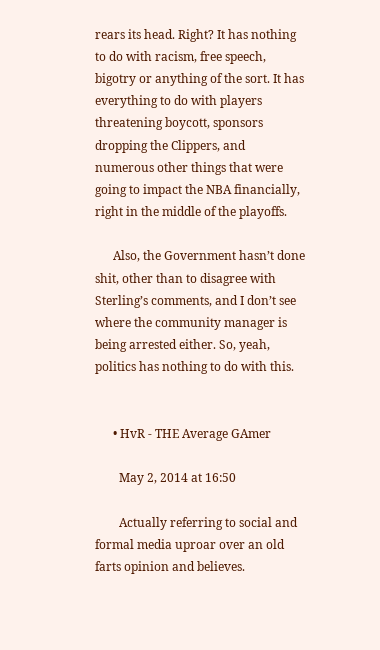rears its head. Right? It has nothing to do with racism, free speech, bigotry or anything of the sort. It has everything to do with players threatening boycott, sponsors dropping the Clippers, and numerous other things that were going to impact the NBA financially, right in the middle of the playoffs.

      Also, the Government hasn’t done shit, other than to disagree with Sterling’s comments, and I don’t see where the community manager is being arrested either. So, yeah, politics has nothing to do with this.


      • HvR - THE Average GAmer

        May 2, 2014 at 16:50

        Actually referring to social and formal media uproar over an old farts opinion and believes.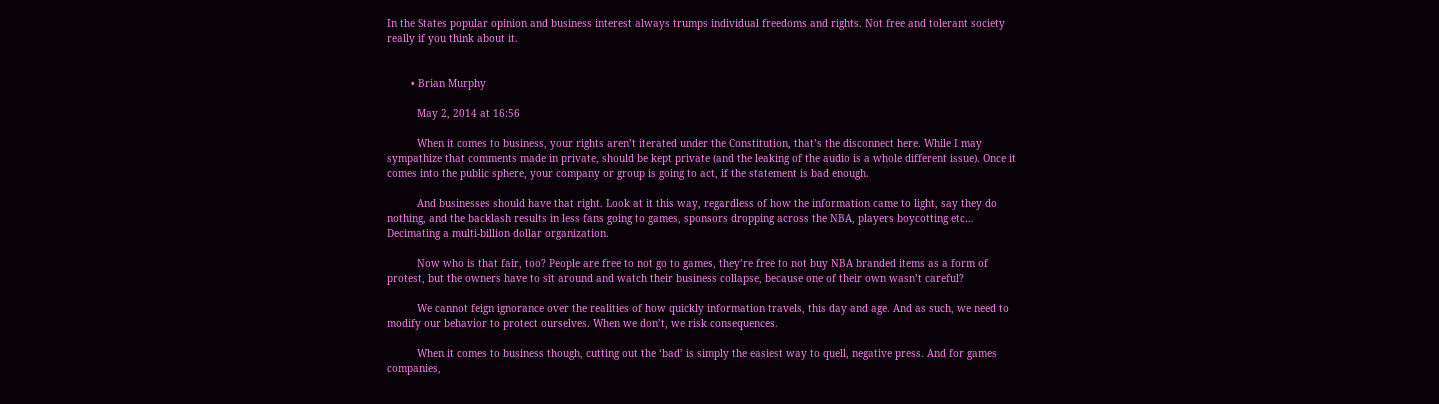In the States popular opinion and business interest always trumps individual freedoms and rights. Not free and tolerant society really if you think about it.


        • Brian Murphy

          May 2, 2014 at 16:56

          When it comes to business, your rights aren’t iterated under the Constitution, that’s the disconnect here. While I may sympathize that comments made in private, should be kept private (and the leaking of the audio is a whole different issue). Once it comes into the public sphere, your company or group is going to act, if the statement is bad enough.

          And businesses should have that right. Look at it this way, regardless of how the information came to light, say they do nothing, and the backlash results in less fans going to games, sponsors dropping across the NBA, players boycotting etc… Decimating a multi-billion dollar organization.

          Now who is that fair, too? People are free to not go to games, they’re free to not buy NBA branded items as a form of protest, but the owners have to sit around and watch their business collapse, because one of their own wasn’t careful?

          We cannot feign ignorance over the realities of how quickly information travels, this day and age. And as such, we need to modify our behavior to protect ourselves. When we don’t, we risk consequences.

          When it comes to business though, cutting out the ‘bad’ is simply the easiest way to quell, negative press. And for games companies,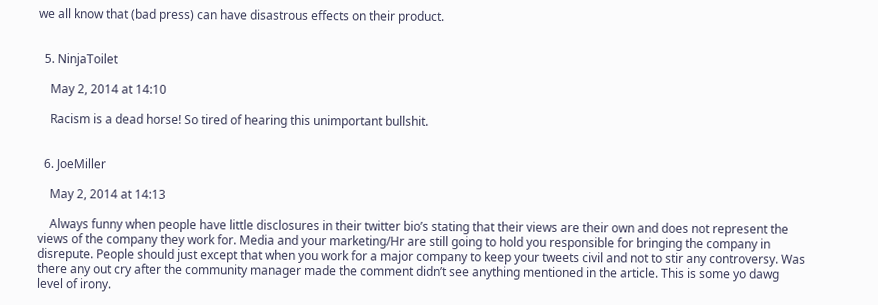we all know that (bad press) can have disastrous effects on their product.


  5. NinjaToilet

    May 2, 2014 at 14:10

    Racism is a dead horse! So tired of hearing this unimportant bullshit.


  6. JoeMiller

    May 2, 2014 at 14:13

    Always funny when people have little disclosures in their twitter bio’s stating that their views are their own and does not represent the views of the company they work for. Media and your marketing/Hr are still going to hold you responsible for bringing the company in disrepute. People should just except that when you work for a major company to keep your tweets civil and not to stir any controversy. Was there any out cry after the community manager made the comment didn’t see anything mentioned in the article. This is some yo dawg level of irony.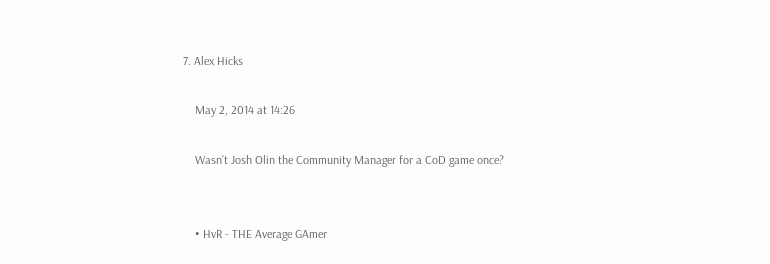7. Alex Hicks

    May 2, 2014 at 14:26

    Wasn’t Josh Olin the Community Manager for a CoD game once?


    • HvR - THE Average GAmer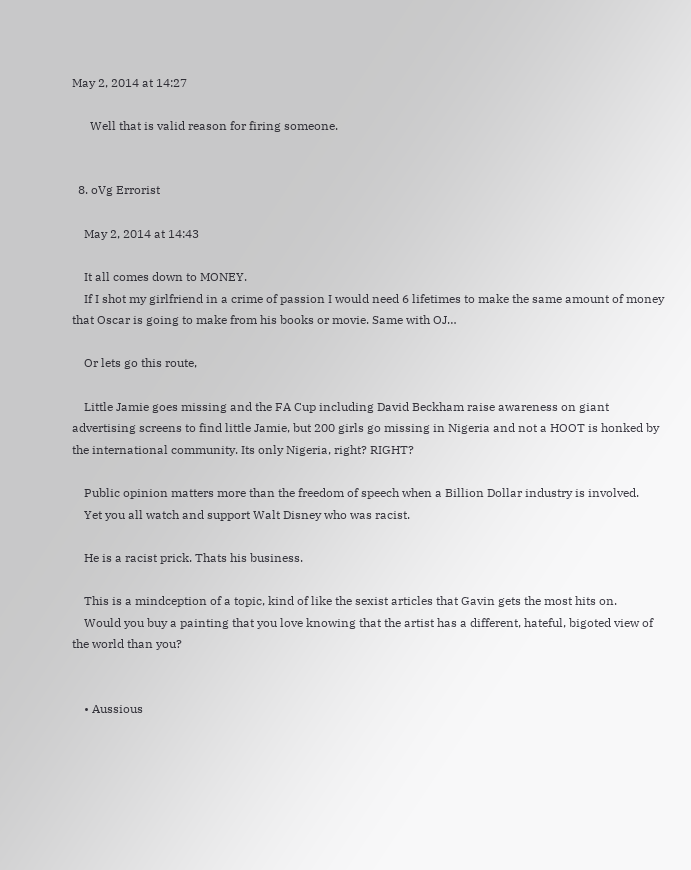May 2, 2014 at 14:27

      Well that is valid reason for firing someone.


  8. oVg Errorist

    May 2, 2014 at 14:43

    It all comes down to MONEY.
    If I shot my girlfriend in a crime of passion I would need 6 lifetimes to make the same amount of money that Oscar is going to make from his books or movie. Same with OJ…

    Or lets go this route,

    Little Jamie goes missing and the FA Cup including David Beckham raise awareness on giant advertising screens to find little Jamie, but 200 girls go missing in Nigeria and not a HOOT is honked by the international community. Its only Nigeria, right? RIGHT?

    Public opinion matters more than the freedom of speech when a Billion Dollar industry is involved.
    Yet you all watch and support Walt Disney who was racist.

    He is a racist prick. Thats his business.

    This is a mindception of a topic, kind of like the sexist articles that Gavin gets the most hits on.
    Would you buy a painting that you love knowing that the artist has a different, hateful, bigoted view of the world than you?


    • Aussious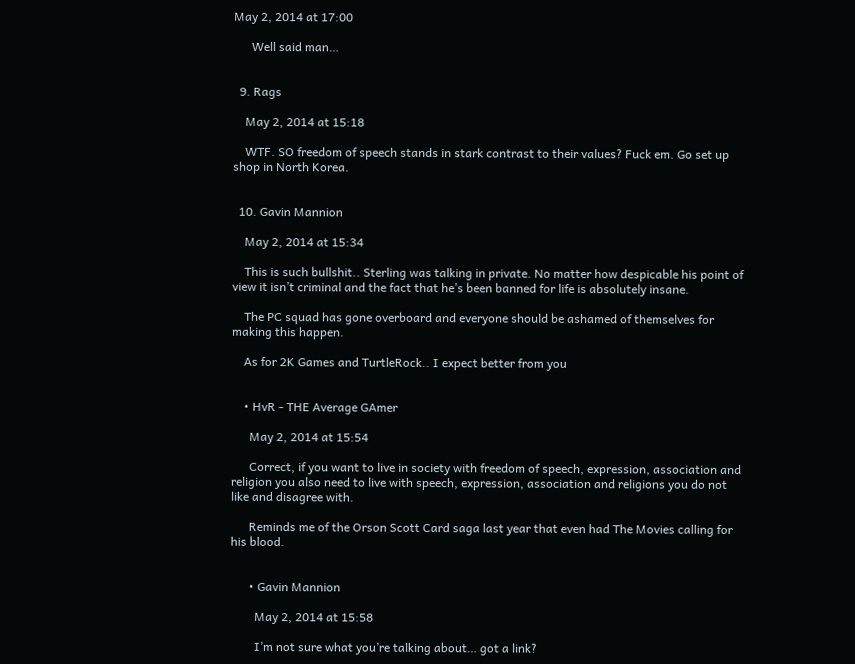May 2, 2014 at 17:00

      Well said man…


  9. Rags

    May 2, 2014 at 15:18

    WTF. SO freedom of speech stands in stark contrast to their values? Fuck em. Go set up shop in North Korea.


  10. Gavin Mannion

    May 2, 2014 at 15:34

    This is such bullshit.. Sterling was talking in private. No matter how despicable his point of view it isn’t criminal and the fact that he’s been banned for life is absolutely insane.

    The PC squad has gone overboard and everyone should be ashamed of themselves for making this happen.

    As for 2K Games and TurtleRock.. I expect better from you


    • HvR - THE Average GAmer

      May 2, 2014 at 15:54

      Correct, if you want to live in society with freedom of speech, expression, association and religion you also need to live with speech, expression, association and religions you do not like and disagree with.

      Reminds me of the Orson Scott Card saga last year that even had The Movies calling for his blood.


      • Gavin Mannion

        May 2, 2014 at 15:58

        I’m not sure what you’re talking about… got a link?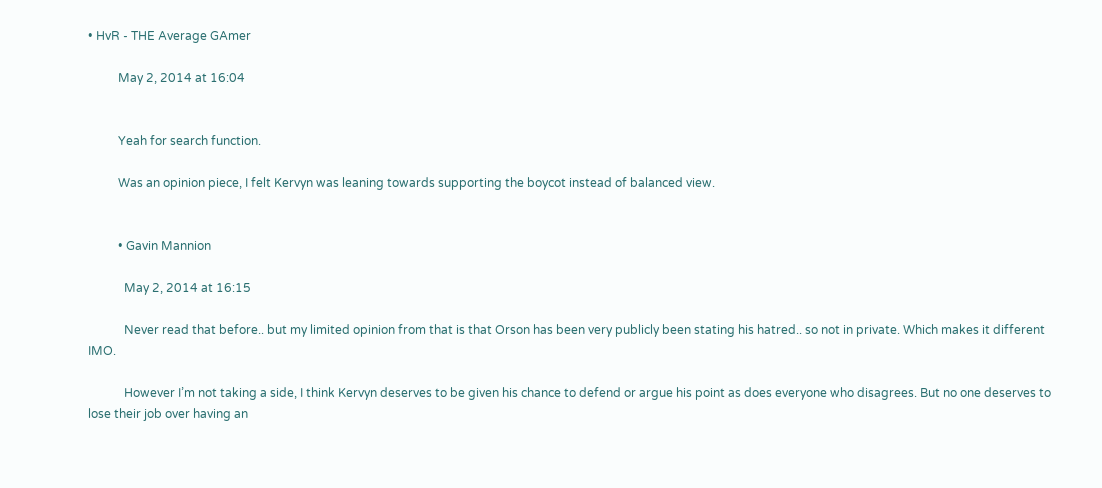• HvR - THE Average GAmer

          May 2, 2014 at 16:04


          Yeah for search function.

          Was an opinion piece, I felt Kervyn was leaning towards supporting the boycot instead of balanced view.


          • Gavin Mannion

            May 2, 2014 at 16:15

            Never read that before.. but my limited opinion from that is that Orson has been very publicly been stating his hatred.. so not in private. Which makes it different IMO.

            However I’m not taking a side, I think Kervyn deserves to be given his chance to defend or argue his point as does everyone who disagrees. But no one deserves to lose their job over having an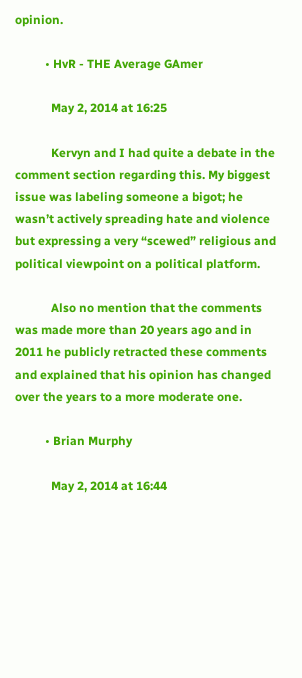opinion.

          • HvR - THE Average GAmer

            May 2, 2014 at 16:25

            Kervyn and I had quite a debate in the comment section regarding this. My biggest issue was labeling someone a bigot; he wasn’t actively spreading hate and violence but expressing a very “scewed” religious and political viewpoint on a political platform.

            Also no mention that the comments was made more than 20 years ago and in 2011 he publicly retracted these comments and explained that his opinion has changed over the years to a more moderate one.

          • Brian Murphy

            May 2, 2014 at 16:44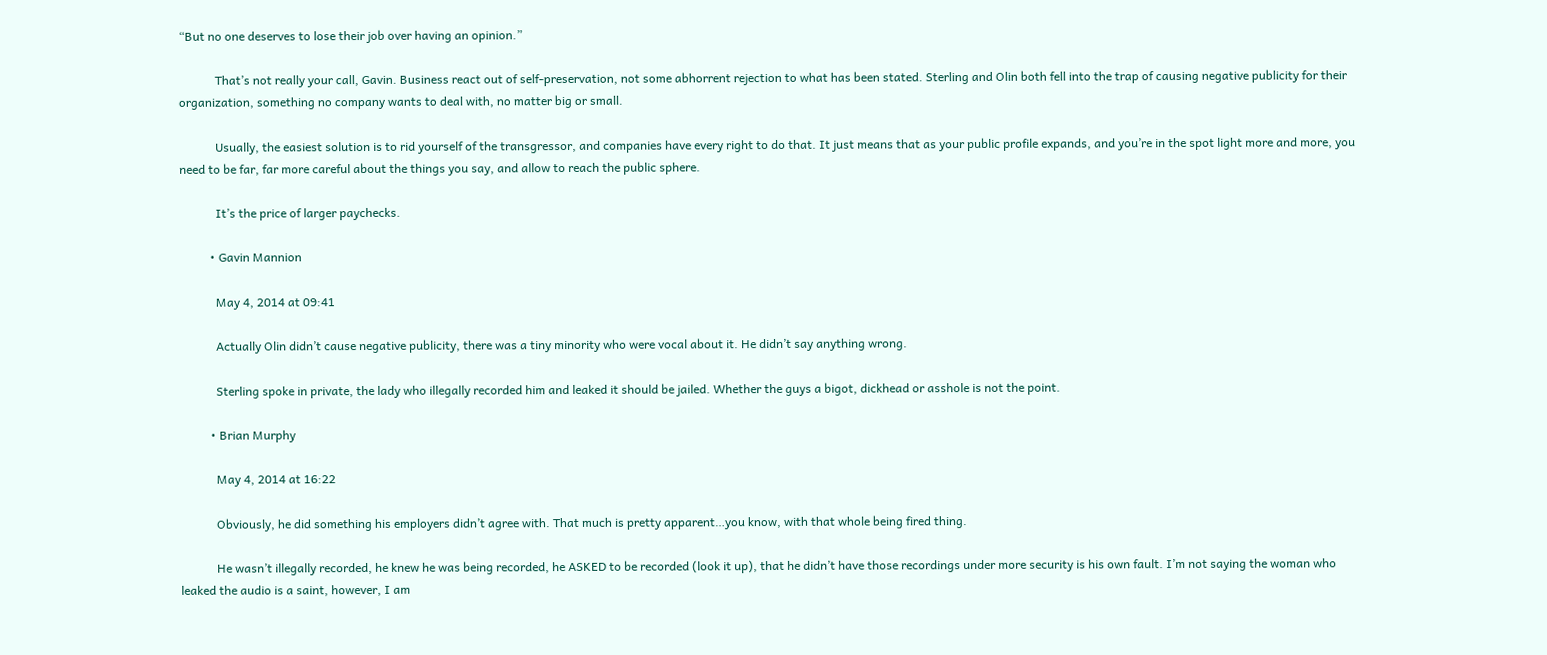“But no one deserves to lose their job over having an opinion.”

            That’s not really your call, Gavin. Business react out of self-preservation, not some abhorrent rejection to what has been stated. Sterling and Olin both fell into the trap of causing negative publicity for their organization, something no company wants to deal with, no matter big or small.

            Usually, the easiest solution is to rid yourself of the transgressor, and companies have every right to do that. It just means that as your public profile expands, and you’re in the spot light more and more, you need to be far, far more careful about the things you say, and allow to reach the public sphere.

            It’s the price of larger paychecks.

          • Gavin Mannion

            May 4, 2014 at 09:41

            Actually Olin didn’t cause negative publicity, there was a tiny minority who were vocal about it. He didn’t say anything wrong.

            Sterling spoke in private, the lady who illegally recorded him and leaked it should be jailed. Whether the guys a bigot, dickhead or asshole is not the point.

          • Brian Murphy

            May 4, 2014 at 16:22

            Obviously, he did something his employers didn’t agree with. That much is pretty apparent…you know, with that whole being fired thing.

            He wasn’t illegally recorded, he knew he was being recorded, he ASKED to be recorded (look it up), that he didn’t have those recordings under more security is his own fault. I’m not saying the woman who leaked the audio is a saint, however, I am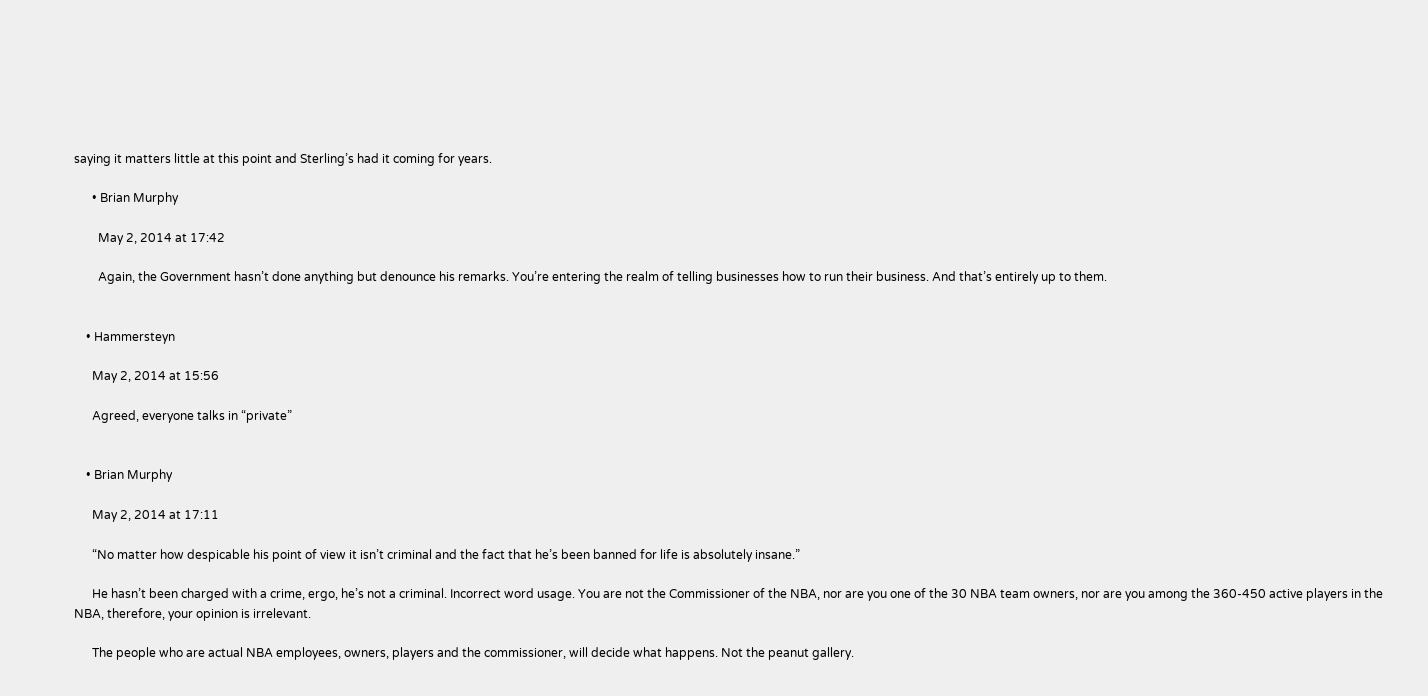saying it matters little at this point and Sterling’s had it coming for years.

      • Brian Murphy

        May 2, 2014 at 17:42

        Again, the Government hasn’t done anything but denounce his remarks. You’re entering the realm of telling businesses how to run their business. And that’s entirely up to them.


    • Hammersteyn

      May 2, 2014 at 15:56

      Agreed, everyone talks in “private”


    • Brian Murphy

      May 2, 2014 at 17:11

      “No matter how despicable his point of view it isn’t criminal and the fact that he’s been banned for life is absolutely insane.”

      He hasn’t been charged with a crime, ergo, he’s not a criminal. Incorrect word usage. You are not the Commissioner of the NBA, nor are you one of the 30 NBA team owners, nor are you among the 360-450 active players in the NBA, therefore, your opinion is irrelevant.

      The people who are actual NBA employees, owners, players and the commissioner, will decide what happens. Not the peanut gallery.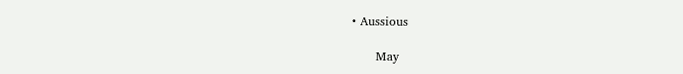• Aussious

      May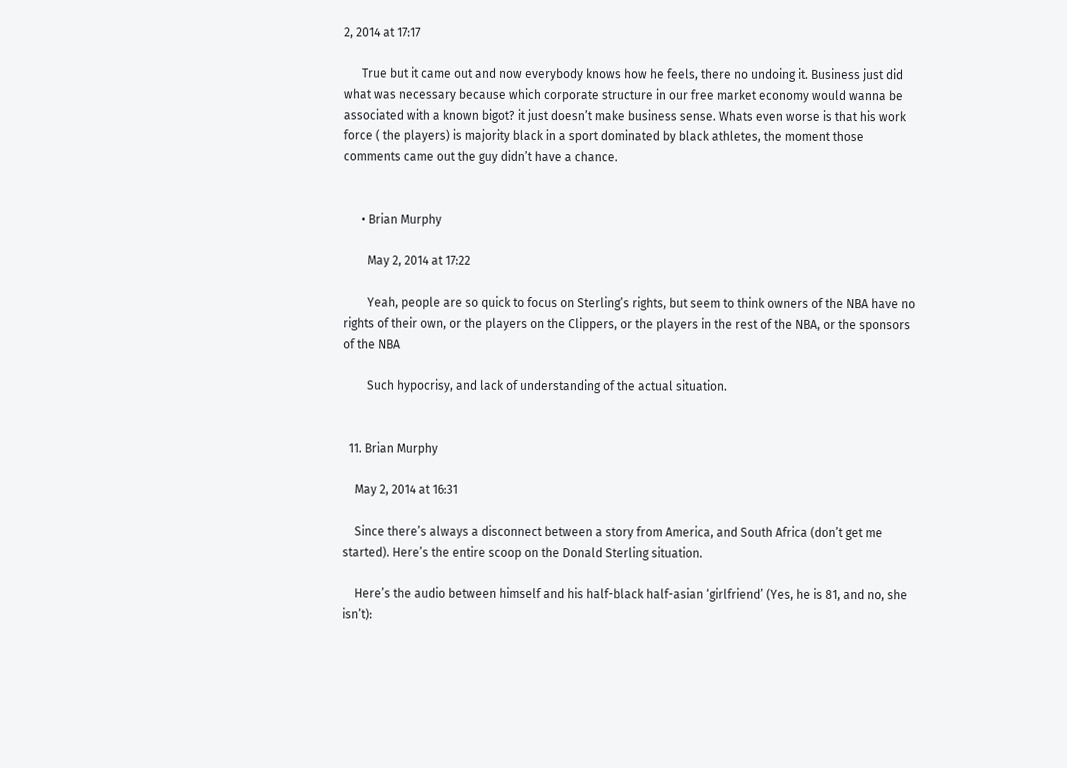2, 2014 at 17:17

      True but it came out and now everybody knows how he feels, there no undoing it. Business just did what was necessary because which corporate structure in our free market economy would wanna be associated with a known bigot? it just doesn’t make business sense. Whats even worse is that his work force ( the players) is majority black in a sport dominated by black athletes, the moment those comments came out the guy didn’t have a chance.


      • Brian Murphy

        May 2, 2014 at 17:22

        Yeah, people are so quick to focus on Sterling’s rights, but seem to think owners of the NBA have no rights of their own, or the players on the Clippers, or the players in the rest of the NBA, or the sponsors of the NBA

        Such hypocrisy, and lack of understanding of the actual situation.


  11. Brian Murphy

    May 2, 2014 at 16:31

    Since there’s always a disconnect between a story from America, and South Africa (don’t get me started). Here’s the entire scoop on the Donald Sterling situation.

    Here’s the audio between himself and his half-black half-asian ‘girlfriend’ (Yes, he is 81, and no, she isn’t):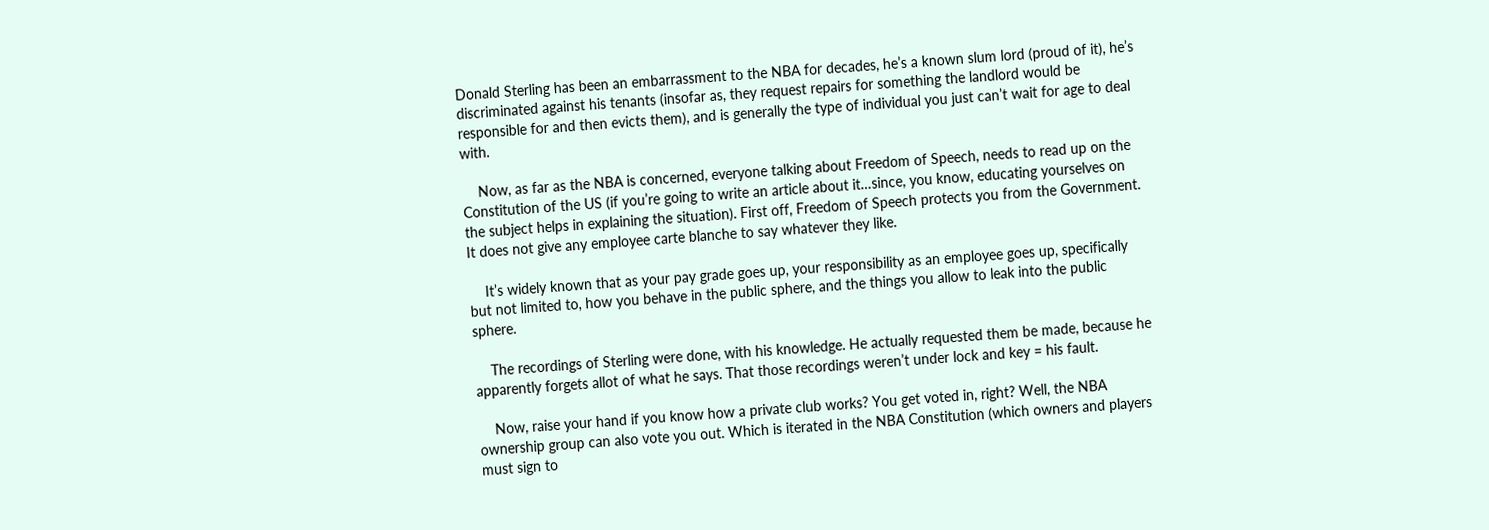Donald Sterling has been an embarrassment to the NBA for decades, he’s a known slum lord (proud of it), he’s discriminated against his tenants (insofar as, they request repairs for something the landlord would be responsible for and then evicts them), and is generally the type of individual you just can’t wait for age to deal with.

    Now, as far as the NBA is concerned, everyone talking about Freedom of Speech, needs to read up on the Constitution of the US (if you’re going to write an article about it…since, you know, educating yourselves on the subject helps in explaining the situation). First off, Freedom of Speech protects you from the Government. It does not give any employee carte blanche to say whatever they like.

    It’s widely known that as your pay grade goes up, your responsibility as an employee goes up, specifically but not limited to, how you behave in the public sphere, and the things you allow to leak into the public sphere.

    The recordings of Sterling were done, with his knowledge. He actually requested them be made, because he apparently forgets allot of what he says. That those recordings weren’t under lock and key = his fault.

    Now, raise your hand if you know how a private club works? You get voted in, right? Well, the NBA ownership group can also vote you out. Which is iterated in the NBA Constitution (which owners and players must sign to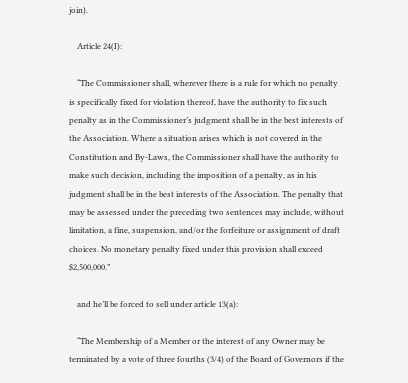join).

    Article 24(I):

    “The Commissioner shall, wherever there is a rule for which no penalty is specifically fixed for violation thereof, have the authority to fix such penalty as in the Commissioner’s judgment shall be in the best interests of the Association. Where a situation arises which is not covered in the Constitution and By-Laws, the Commissioner shall have the authority to make such decision, including the imposition of a penalty, as in his judgment shall be in the best interests of the Association. The penalty that may be assessed under the preceding two sentences may include, without limitation, a fine, suspension, and/or the forfeiture or assignment of draft choices. No monetary penalty fixed under this provision shall exceed $2,500,000.”

    and he’ll be forced to sell under article 13(a):

    “The Membership of a Member or the interest of any Owner may be terminated by a vote of three fourths (3/4) of the Board of Governors if the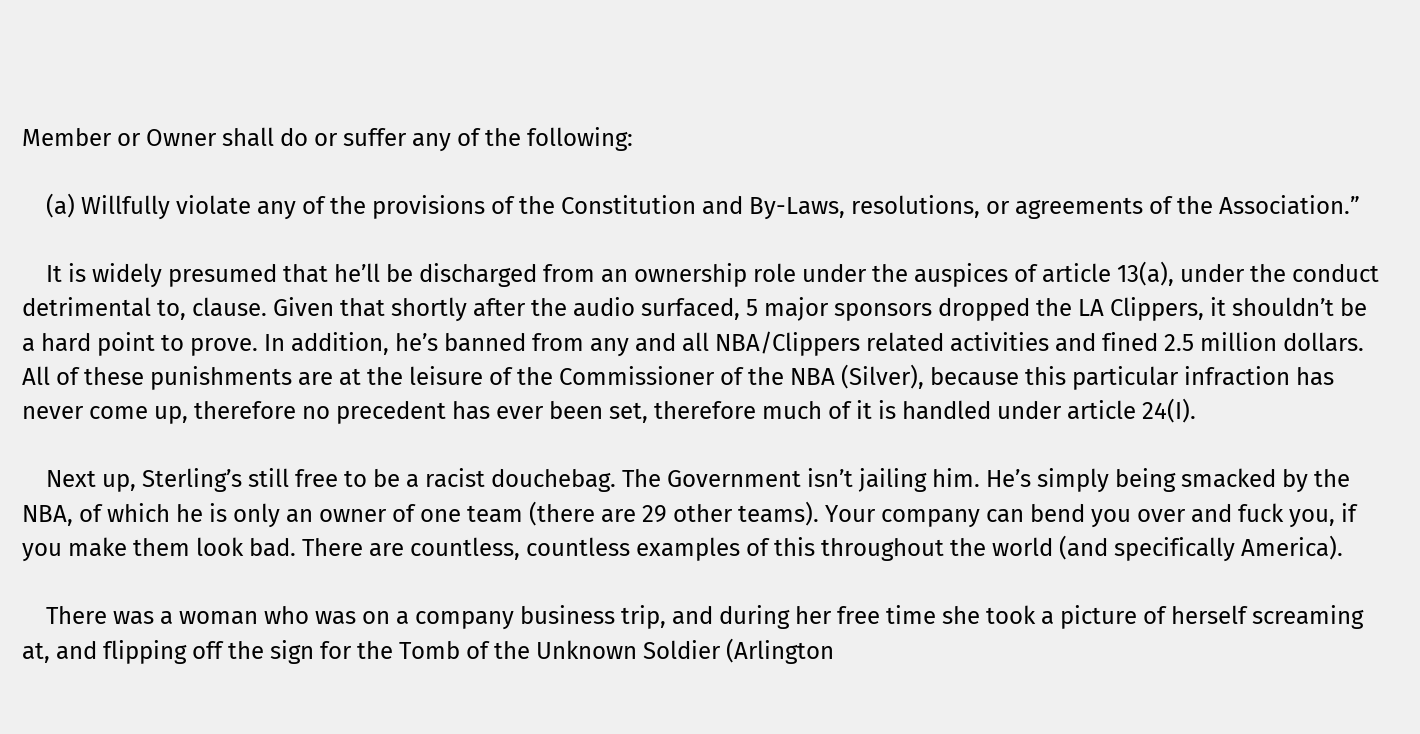Member or Owner shall do or suffer any of the following:

    (a) Willfully violate any of the provisions of the Constitution and By-Laws, resolutions, or agreements of the Association.”

    It is widely presumed that he’ll be discharged from an ownership role under the auspices of article 13(a), under the conduct detrimental to, clause. Given that shortly after the audio surfaced, 5 major sponsors dropped the LA Clippers, it shouldn’t be a hard point to prove. In addition, he’s banned from any and all NBA/Clippers related activities and fined 2.5 million dollars. All of these punishments are at the leisure of the Commissioner of the NBA (Silver), because this particular infraction has never come up, therefore no precedent has ever been set, therefore much of it is handled under article 24(I).

    Next up, Sterling’s still free to be a racist douchebag. The Government isn’t jailing him. He’s simply being smacked by the NBA, of which he is only an owner of one team (there are 29 other teams). Your company can bend you over and fuck you, if you make them look bad. There are countless, countless examples of this throughout the world (and specifically America).

    There was a woman who was on a company business trip, and during her free time she took a picture of herself screaming at, and flipping off the sign for the Tomb of the Unknown Soldier (Arlington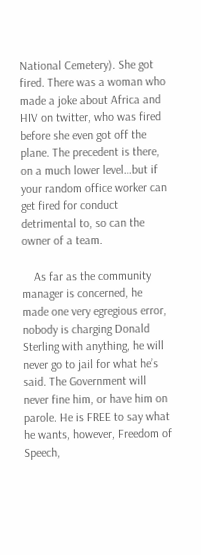National Cemetery). She got fired. There was a woman who made a joke about Africa and HIV on twitter, who was fired before she even got off the plane. The precedent is there, on a much lower level…but if your random office worker can get fired for conduct detrimental to, so can the owner of a team.

    As far as the community manager is concerned, he made one very egregious error, nobody is charging Donald Sterling with anything, he will never go to jail for what he’s said. The Government will never fine him, or have him on parole. He is FREE to say what he wants, however, Freedom of Speech,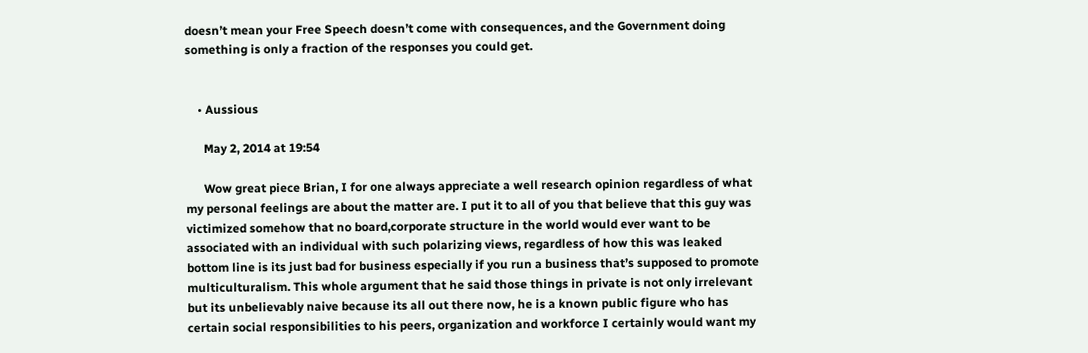doesn’t mean your Free Speech doesn’t come with consequences, and the Government doing something is only a fraction of the responses you could get.


    • Aussious

      May 2, 2014 at 19:54

      Wow great piece Brian, I for one always appreciate a well research opinion regardless of what my personal feelings are about the matter are. I put it to all of you that believe that this guy was victimized somehow that no board,corporate structure in the world would ever want to be associated with an individual with such polarizing views, regardless of how this was leaked bottom line is its just bad for business especially if you run a business that’s supposed to promote multiculturalism. This whole argument that he said those things in private is not only irrelevant but its unbelievably naive because its all out there now, he is a known public figure who has certain social responsibilities to his peers, organization and workforce I certainly would want my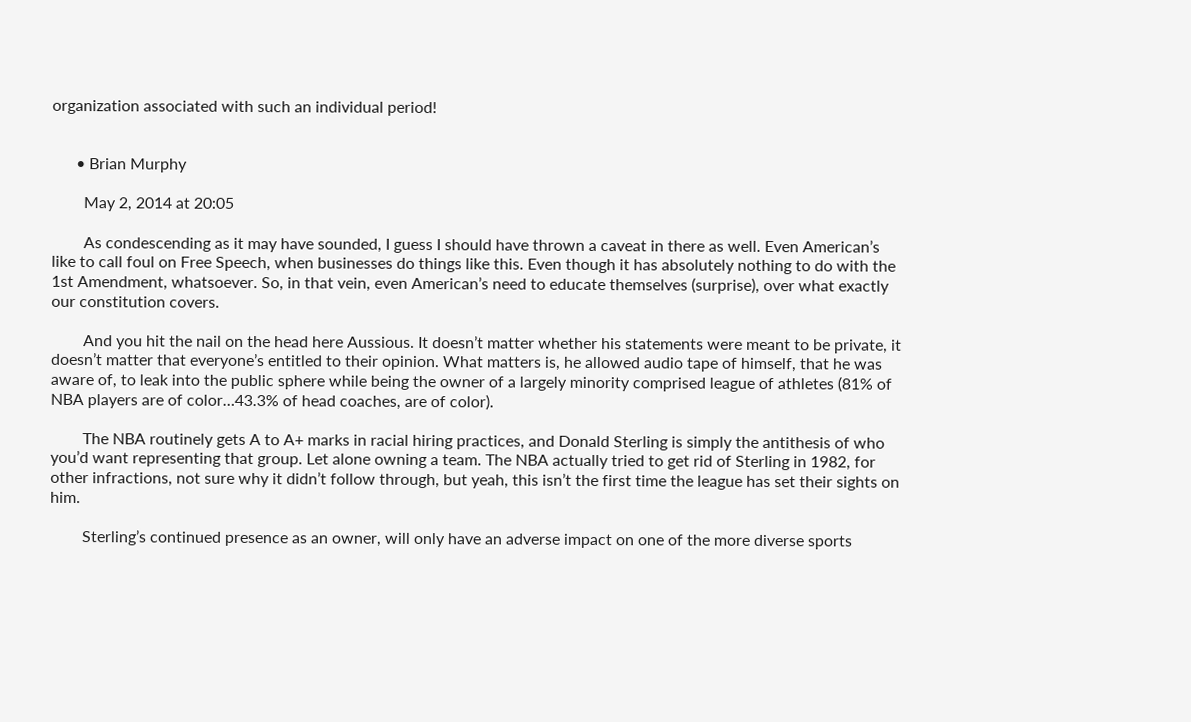organization associated with such an individual period!


      • Brian Murphy

        May 2, 2014 at 20:05

        As condescending as it may have sounded, I guess I should have thrown a caveat in there as well. Even American’s like to call foul on Free Speech, when businesses do things like this. Even though it has absolutely nothing to do with the 1st Amendment, whatsoever. So, in that vein, even American’s need to educate themselves (surprise), over what exactly our constitution covers.

        And you hit the nail on the head here Aussious. It doesn’t matter whether his statements were meant to be private, it doesn’t matter that everyone’s entitled to their opinion. What matters is, he allowed audio tape of himself, that he was aware of, to leak into the public sphere while being the owner of a largely minority comprised league of athletes (81% of NBA players are of color…43.3% of head coaches, are of color).

        The NBA routinely gets A to A+ marks in racial hiring practices, and Donald Sterling is simply the antithesis of who you’d want representing that group. Let alone owning a team. The NBA actually tried to get rid of Sterling in 1982, for other infractions, not sure why it didn’t follow through, but yeah, this isn’t the first time the league has set their sights on him.

        Sterling’s continued presence as an owner, will only have an adverse impact on one of the more diverse sports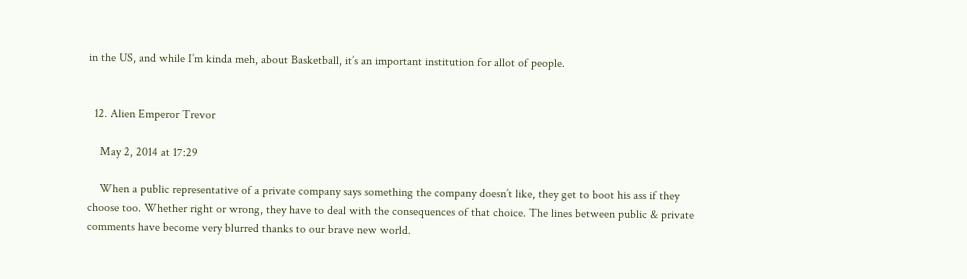in the US, and while I’m kinda meh, about Basketball, it’s an important institution for allot of people.


  12. Alien Emperor Trevor

    May 2, 2014 at 17:29

    When a public representative of a private company says something the company doesn’t like, they get to boot his ass if they choose too. Whether right or wrong, they have to deal with the consequences of that choice. The lines between public & private comments have become very blurred thanks to our brave new world.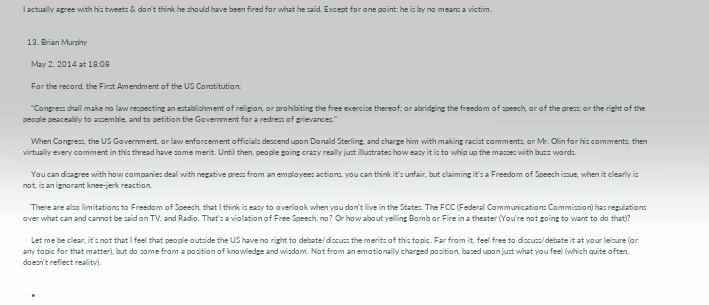I actually agree with his tweets & don’t think he should have been fired for what he said. Except for one point: he is by no means a victim.


  13. Brian Murphy

    May 2, 2014 at 18:08

    For the record, the First Amendment of the US Constitution:

    “Congress shall make no law respecting an establishment of religion, or prohibiting the free exercise thereof; or abridging the freedom of speech, or of the press; or the right of the people peaceably to assemble, and to petition the Government for a redress of grievances.”

    When Congress, the US Government, or law enforcement officials descend upon Donald Sterling, and charge him with making racist comments, or Mr. Olin for his comments, then virtually every comment in this thread have some merit. Until then, people going crazy really just illustrates how easy it is to whip up the masses with buzz words.

    You can disagree with how companies deal with negative press from an employees actions, you can think it’s unfair, but claiming it’s a Freedom of Speech issue, when it clearly is not, is an ignorant knee-jerk reaction.

    There are also limitations to Freedom of Speech, that I think is easy to overlook when you don’t live in the States. The FCC (Federal Communications Commission) has regulations over what can and cannot be said on TV, and Radio. That’s a violation of Free Speech, no? Or how about yelling Bomb or Fire in a theater (You’re not going to want to do that)?

    Let me be clear, it’s not that I feel that people outside the US have no right to debate/discuss the merits of this topic. Far from it, feel free to discuss/debate it at your leisure (or any topic for that matter), but do some from a position of knowledge and wisdom. Not from an emotionally charged position, based upon just what you feel (which quite often, doesn’t reflect reality).


    •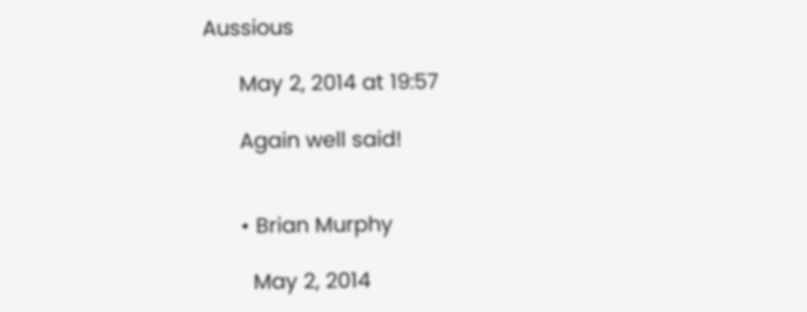Aussious

      May 2, 2014 at 19:57

      Again well said!


      • Brian Murphy

        May 2, 2014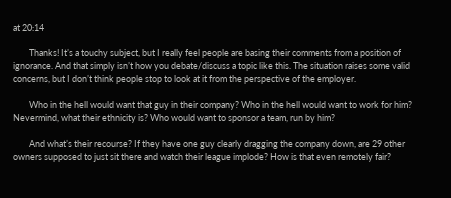at 20:14

        Thanks! It’s a touchy subject, but I really feel people are basing their comments from a position of ignorance. And that simply isn’t how you debate/discuss a topic like this. The situation raises some valid concerns, but I don’t think people stop to look at it from the perspective of the employer.

        Who in the hell would want that guy in their company? Who in the hell would want to work for him? Nevermind, what their ethnicity is? Who would want to sponsor a team, run by him?

        And what’s their recourse? If they have one guy clearly dragging the company down, are 29 other owners supposed to just sit there and watch their league implode? How is that even remotely fair?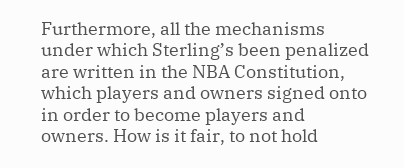Furthermore, all the mechanisms under which Sterling’s been penalized are written in the NBA Constitution, which players and owners signed onto in order to become players and owners. How is it fair, to not hold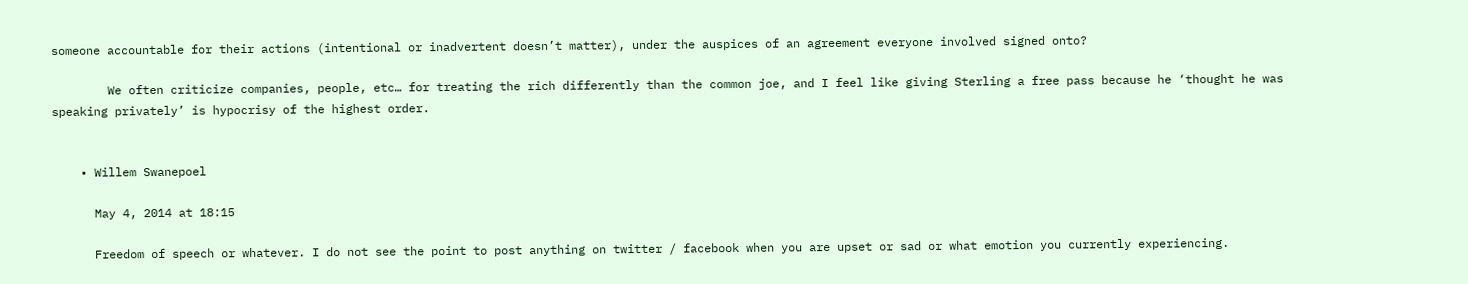someone accountable for their actions (intentional or inadvertent doesn’t matter), under the auspices of an agreement everyone involved signed onto?

        We often criticize companies, people, etc… for treating the rich differently than the common joe, and I feel like giving Sterling a free pass because he ‘thought he was speaking privately’ is hypocrisy of the highest order.


    • Willem Swanepoel

      May 4, 2014 at 18:15

      Freedom of speech or whatever. I do not see the point to post anything on twitter / facebook when you are upset or sad or what emotion you currently experiencing.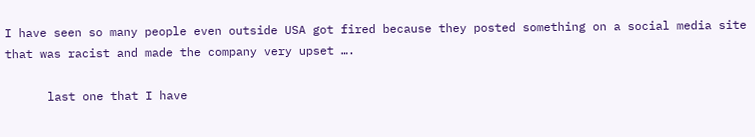I have seen so many people even outside USA got fired because they posted something on a social media site that was racist and made the company very upset ….

      last one that I have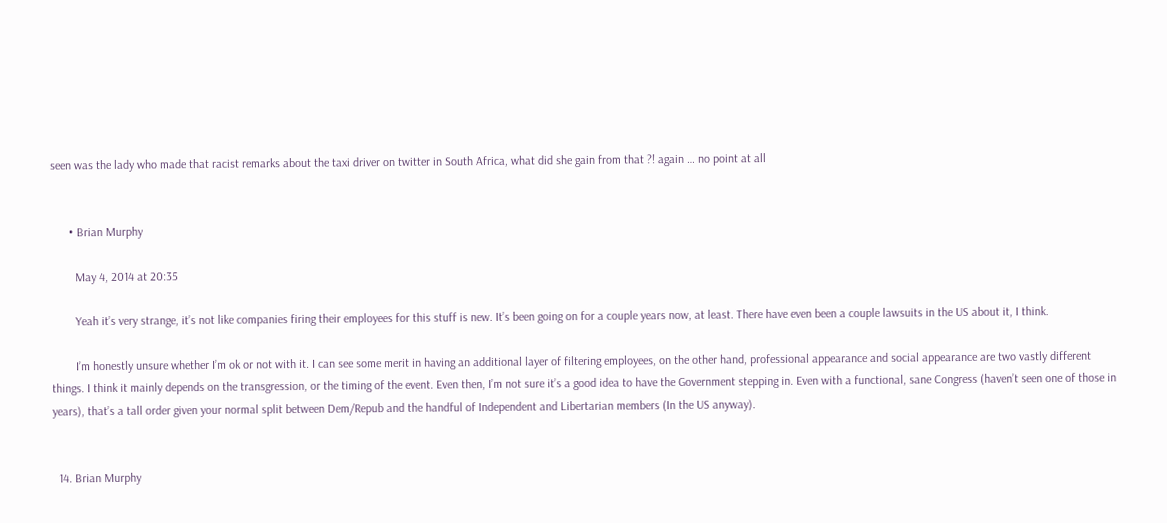seen was the lady who made that racist remarks about the taxi driver on twitter in South Africa, what did she gain from that ?! again … no point at all


      • Brian Murphy

        May 4, 2014 at 20:35

        Yeah it’s very strange, it’s not like companies firing their employees for this stuff is new. It’s been going on for a couple years now, at least. There have even been a couple lawsuits in the US about it, I think.

        I’m honestly unsure whether I’m ok or not with it. I can see some merit in having an additional layer of filtering employees, on the other hand, professional appearance and social appearance are two vastly different things. I think it mainly depends on the transgression, or the timing of the event. Even then, I’m not sure it’s a good idea to have the Government stepping in. Even with a functional, sane Congress (haven’t seen one of those in years), that’s a tall order given your normal split between Dem/Repub and the handful of Independent and Libertarian members (In the US anyway).


  14. Brian Murphy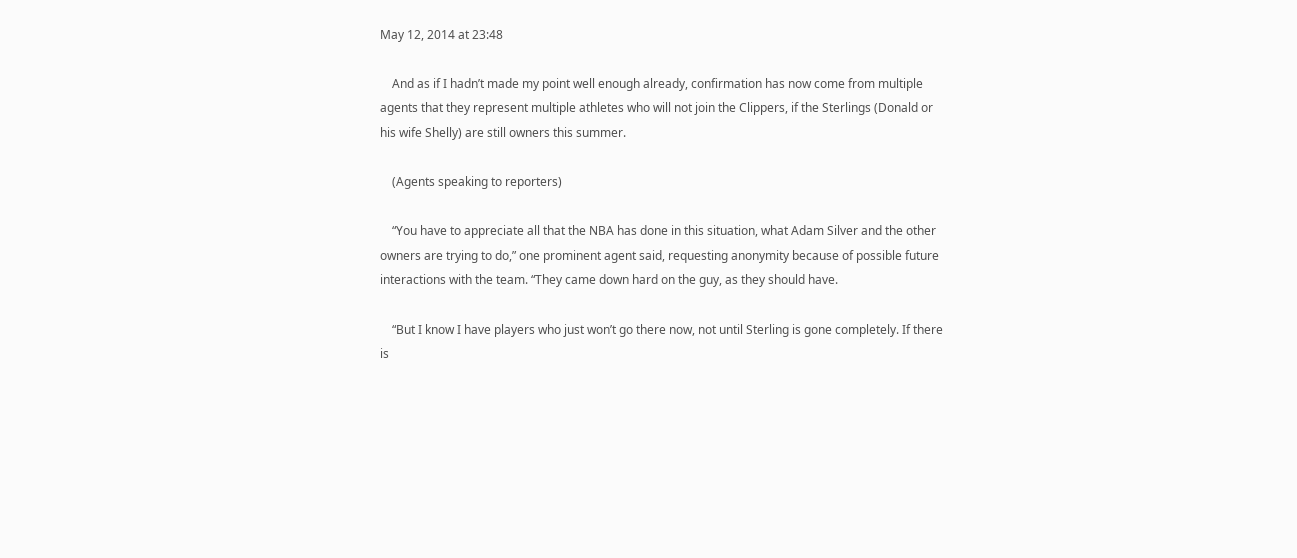May 12, 2014 at 23:48

    And as if I hadn’t made my point well enough already, confirmation has now come from multiple agents that they represent multiple athletes who will not join the Clippers, if the Sterlings (Donald or his wife Shelly) are still owners this summer.

    (Agents speaking to reporters)

    “You have to appreciate all that the NBA has done in this situation, what Adam Silver and the other owners are trying to do,” one prominent agent said, requesting anonymity because of possible future interactions with the team. “They came down hard on the guy, as they should have.

    “But I know I have players who just won’t go there now, not until Sterling is gone completely. If there is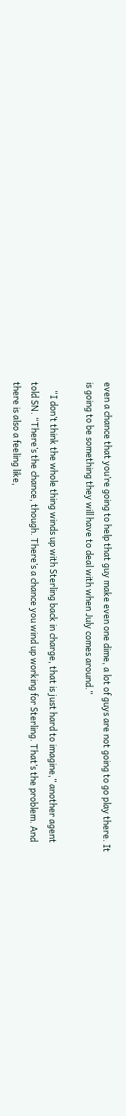even a chance that you’re going to help that guy make even one dime, a lot of guys are not going to go play there. It is going to be something they will have to deal with when July comes around.”

    “I don’t think the whole thing winds up with Sterling back in charge, that is just hard to imagine,” another agent told SN. “There’s the chance, though. There’s a chance you wind up working for Sterling. That’s the problem. And there is also a feeling like,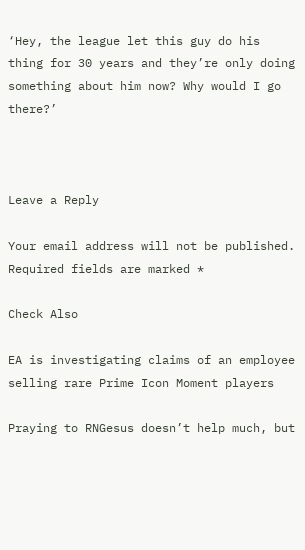‘Hey, the league let this guy do his thing for 30 years and they’re only doing something about him now? Why would I go there?’



Leave a Reply

Your email address will not be published. Required fields are marked *

Check Also

EA is investigating claims of an employee selling rare Prime Icon Moment players

Praying to RNGesus doesn’t help much, but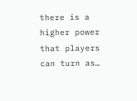there is a higher power that players can turn as…